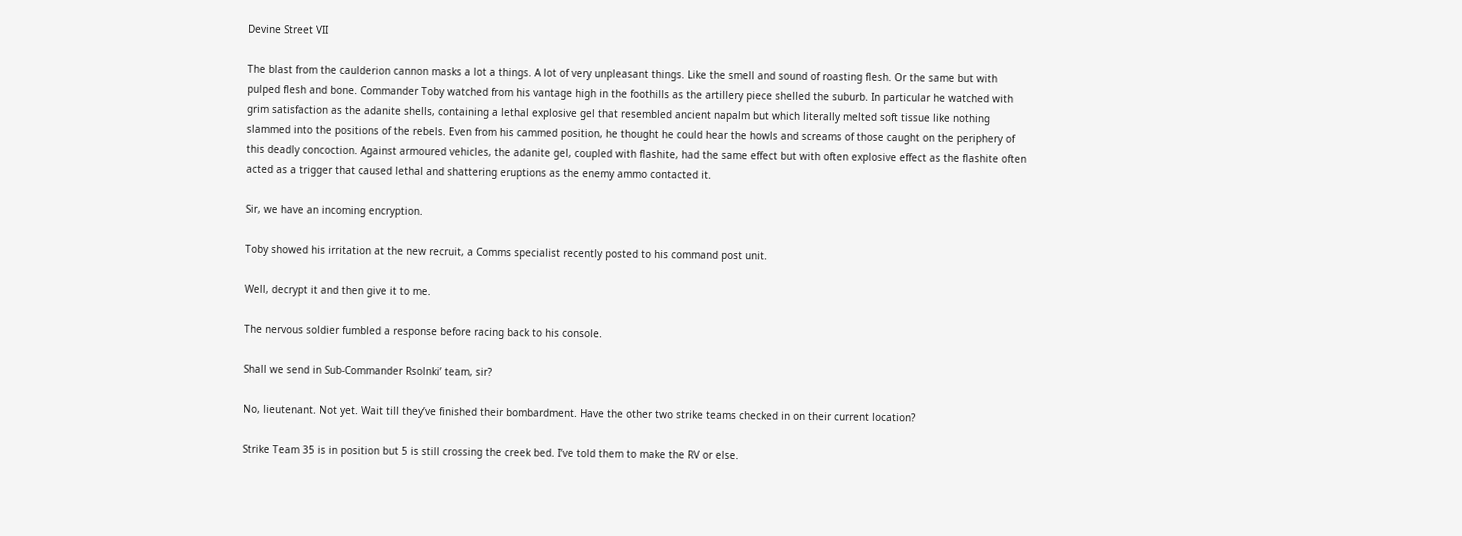Devine Street VII

The blast from the caulderion cannon masks a lot a things. A lot of very unpleasant things. Like the smell and sound of roasting flesh. Or the same but with pulped flesh and bone. Commander Toby watched from his vantage high in the foothills as the artillery piece shelled the suburb. In particular he watched with grim satisfaction as the adanite shells, containing a lethal explosive gel that resembled ancient napalm but which literally melted soft tissue like nothing slammed into the positions of the rebels. Even from his cammed position, he thought he could hear the howls and screams of those caught on the periphery of this deadly concoction. Against armoured vehicles, the adanite gel, coupled with flashite, had the same effect but with often explosive effect as the flashite often acted as a trigger that caused lethal and shattering eruptions as the enemy ammo contacted it.

Sir, we have an incoming encryption.

Toby showed his irritation at the new recruit, a Comms specialist recently posted to his command post unit.

Well, decrypt it and then give it to me.

The nervous soldier fumbled a response before racing back to his console.

Shall we send in Sub-Commander Rsolnki’ team, sir?

No, lieutenant. Not yet. Wait till they’ve finished their bombardment. Have the other two strike teams checked in on their current location?

Strike Team 35 is in position but 5 is still crossing the creek bed. I’ve told them to make the RV or else.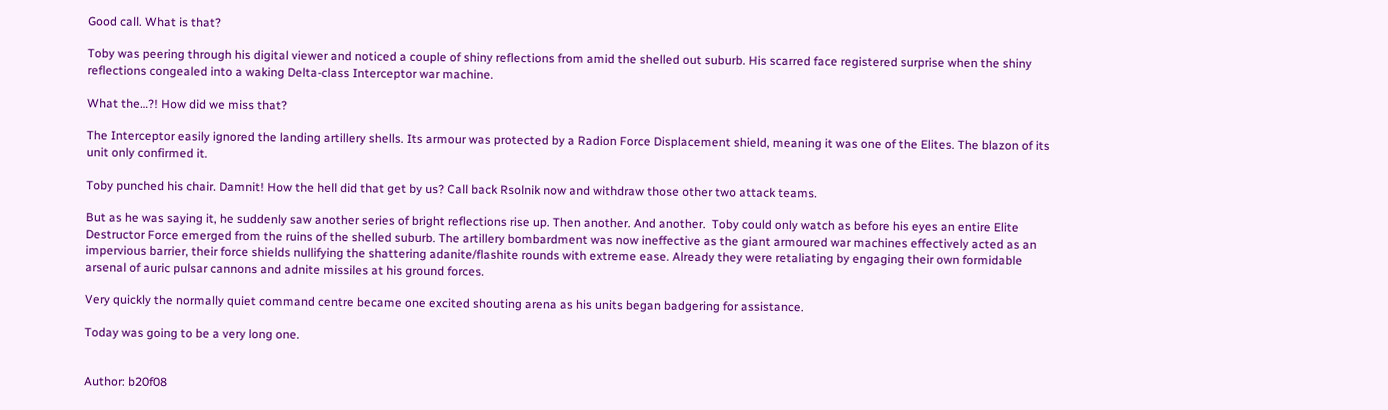Good call. What is that?

Toby was peering through his digital viewer and noticed a couple of shiny reflections from amid the shelled out suburb. His scarred face registered surprise when the shiny reflections congealed into a waking Delta-class Interceptor war machine.

What the…?! How did we miss that?

The Interceptor easily ignored the landing artillery shells. Its armour was protected by a Radion Force Displacement shield, meaning it was one of the Elites. The blazon of its unit only confirmed it.

Toby punched his chair. Damnit! How the hell did that get by us? Call back Rsolnik now and withdraw those other two attack teams.

But as he was saying it, he suddenly saw another series of bright reflections rise up. Then another. And another.  Toby could only watch as before his eyes an entire Elite Destructor Force emerged from the ruins of the shelled suburb. The artillery bombardment was now ineffective as the giant armoured war machines effectively acted as an impervious barrier, their force shields nullifying the shattering adanite/flashite rounds with extreme ease. Already they were retaliating by engaging their own formidable arsenal of auric pulsar cannons and adnite missiles at his ground forces.

Very quickly the normally quiet command centre became one excited shouting arena as his units began badgering for assistance.

Today was going to be a very long one.


Author: b20f08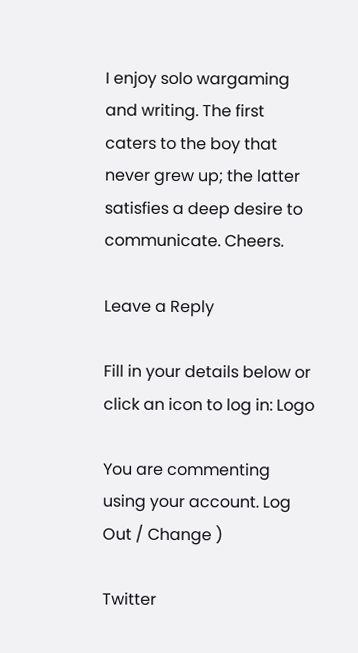I enjoy solo wargaming and writing. The first caters to the boy that never grew up; the latter satisfies a deep desire to communicate. Cheers.

Leave a Reply

Fill in your details below or click an icon to log in: Logo

You are commenting using your account. Log Out / Change )

Twitter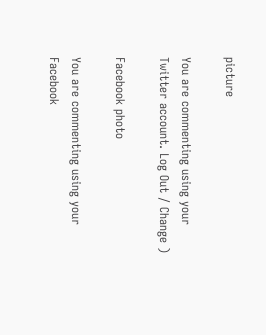picture

You are commenting using your Twitter account. Log Out / Change )

Facebook photo

You are commenting using your Facebook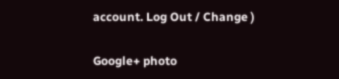account. Log Out / Change )

Google+ photo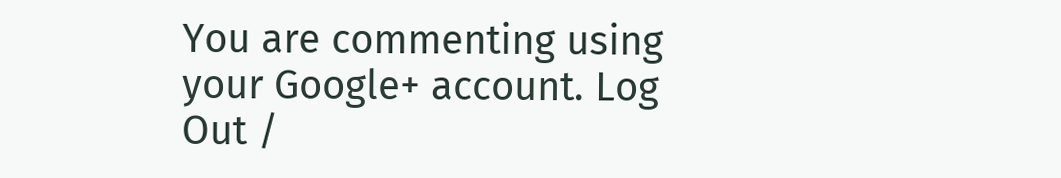You are commenting using your Google+ account. Log Out /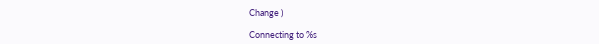Change )

Connecting to %s